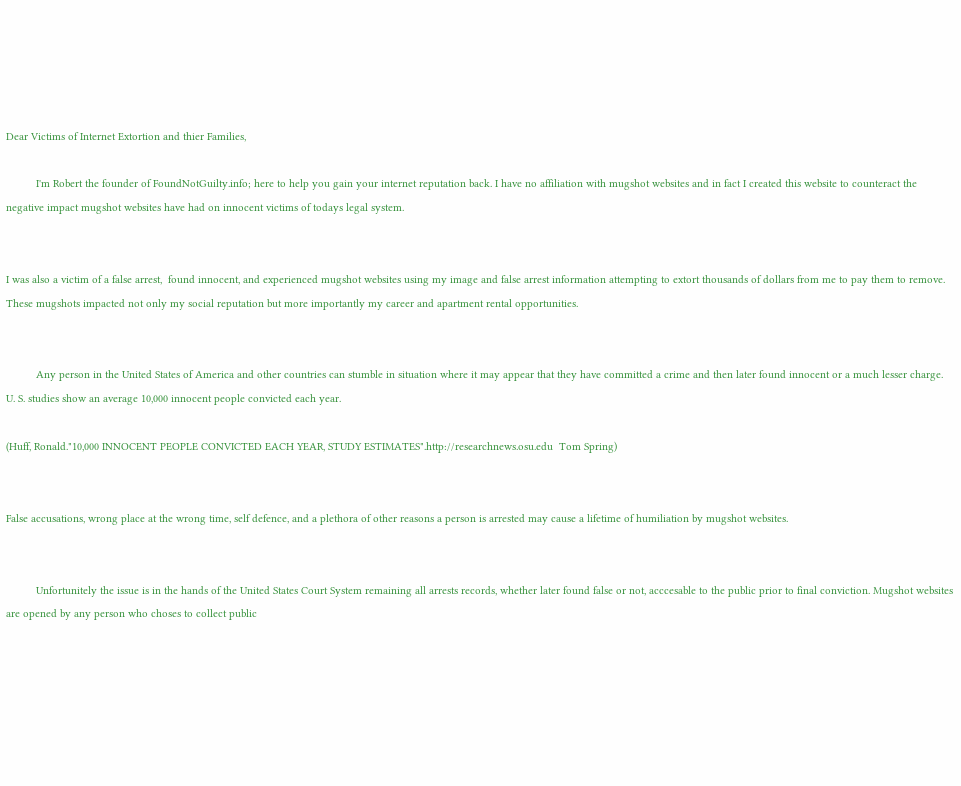Dear Victims of Internet Extortion and thier Families,

          I'm Robert the founder of FoundNotGuilty.info; here to help you gain your internet reputation back. I have no affiliation with mugshot websites and in fact I created this website to counteract the negative impact mugshot websites have had on innocent victims of todays legal system.


I was also a victim of a false arrest,  found innocent, and experienced mugshot websites using my image and false arrest information attempting to extort thousands of dollars from me to pay them to remove. These mugshots impacted not only my social reputation but more importantly my career and apartment rental opportunities.


          Any person in the United States of America and other countries can stumble in situation where it may appear that they have committed a crime and then later found innocent or a much lesser charge. U. S. studies show an average 10,000 innocent people convicted each year.

(Huff, Ronald."10,000 INNOCENT PEOPLE CONVICTED EACH YEAR, STUDY ESTIMATES".http://researchnews.osu.edu  Tom Spring)


False accusations, wrong place at the wrong time, self defence, and a plethora of other reasons a person is arrested may cause a lifetime of humiliation by mugshot websites.


          Unfortunitely the issue is in the hands of the United States Court System remaining all arrests records, whether later found false or not, acccesable to the public prior to final conviction. Mugshot websites are opened by any person who choses to collect public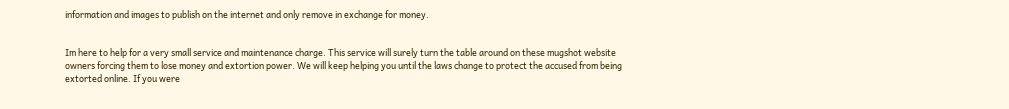information and images to publish on the internet and only remove in exchange for money.


Im here to help for a very small service and maintenance charge. This service will surely turn the table around on these mugshot website owners forcing them to lose money and extortion power. We will keep helping you until the laws change to protect the accused from being extorted online. If you were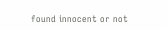found innocent or not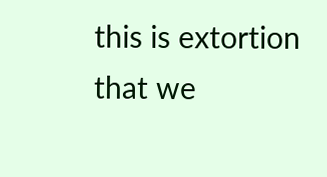this is extortion that we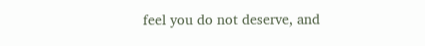feel you do not deserve, and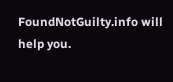FoundNotGuilty.info will help you.